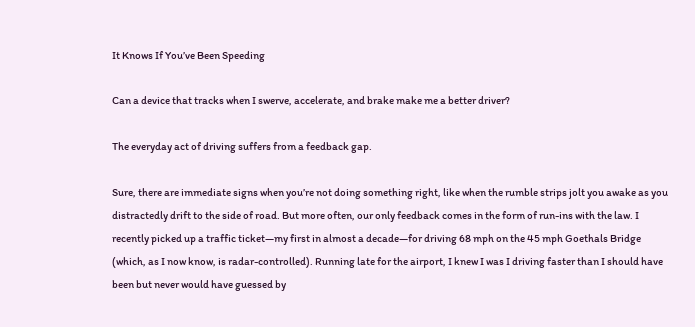It Knows If You’ve Been Speeding

Can a device that tracks when I swerve, accelerate, and brake make me a better driver?

The everyday act of driving suffers from a feedback gap.

Sure, there are immediate signs when you’re not doing something right, like when the rumble strips jolt you awake as you distractedly drift to the side of road. But more often, our only feedback comes in the form of run-ins with the law. I recently picked up a traffic ticket—my first in almost a decade—for driving 68 mph on the 45 mph Goethals Bridge (which, as I now know, is radar-controlled). Running late for the airport, I knew I was I driving faster than I should have been but never would have guessed by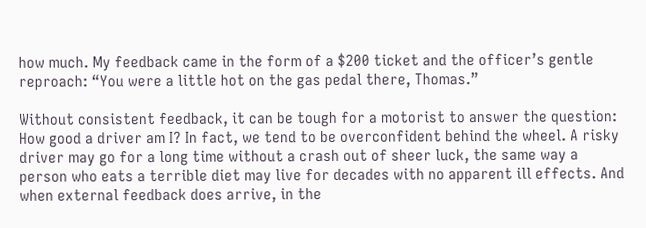how much. My feedback came in the form of a $200 ticket and the officer’s gentle reproach: “You were a little hot on the gas pedal there, Thomas.”

Without consistent feedback, it can be tough for a motorist to answer the question: How good a driver am I? In fact, we tend to be overconfident behind the wheel. A risky driver may go for a long time without a crash out of sheer luck, the same way a person who eats a terrible diet may live for decades with no apparent ill effects. And when external feedback does arrive, in the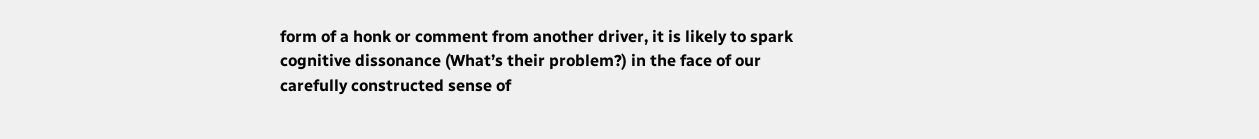form of a honk or comment from another driver, it is likely to spark cognitive dissonance (What’s their problem?) in the face of our carefully constructed sense of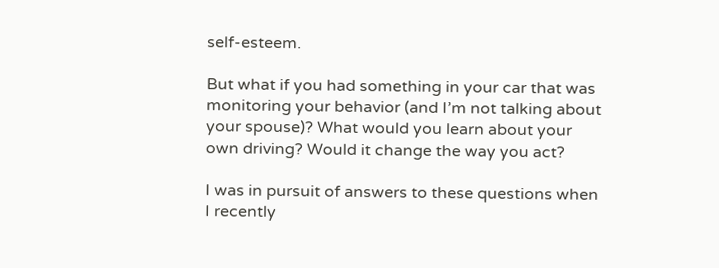self-esteem.

But what if you had something in your car that was monitoring your behavior (and I’m not talking about your spouse)? What would you learn about your own driving? Would it change the way you act?

I was in pursuit of answers to these questions when I recently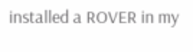installed a ROVER in my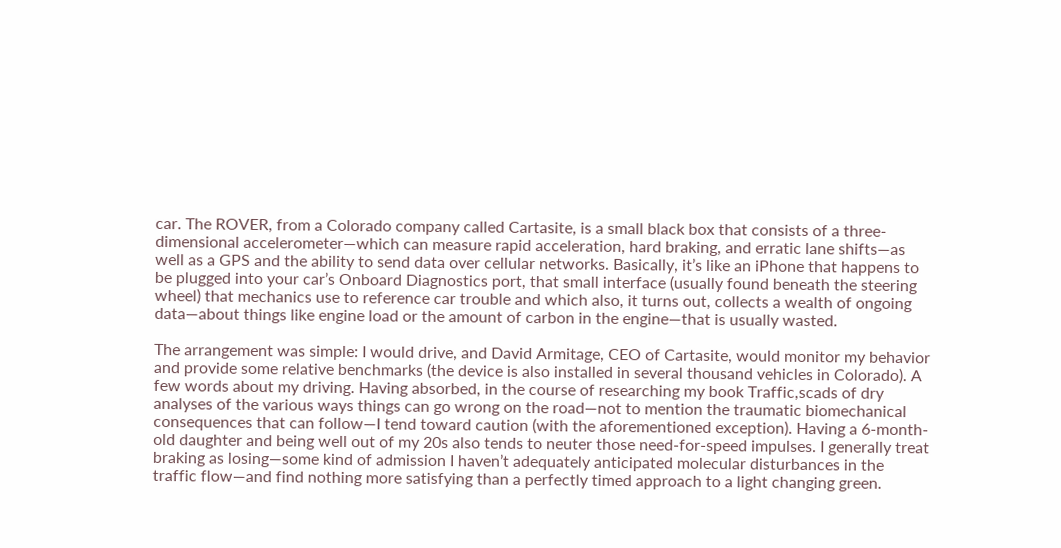car. The ROVER, from a Colorado company called Cartasite, is a small black box that consists of a three-dimensional accelerometer—which can measure rapid acceleration, hard braking, and erratic lane shifts—as well as a GPS and the ability to send data over cellular networks. Basically, it’s like an iPhone that happens to be plugged into your car’s Onboard Diagnostics port, that small interface (usually found beneath the steering wheel) that mechanics use to reference car trouble and which also, it turns out, collects a wealth of ongoing data—about things like engine load or the amount of carbon in the engine—that is usually wasted.

The arrangement was simple: I would drive, and David Armitage, CEO of Cartasite, would monitor my behavior and provide some relative benchmarks (the device is also installed in several thousand vehicles in Colorado). A few words about my driving. Having absorbed, in the course of researching my book Traffic,scads of dry analyses of the various ways things can go wrong on the road—not to mention the traumatic biomechanical consequences that can follow—I tend toward caution (with the aforementioned exception). Having a 6-month-old daughter and being well out of my 20s also tends to neuter those need-for-speed impulses. I generally treat braking as losing—some kind of admission I haven’t adequately anticipated molecular disturbances in the traffic flow—and find nothing more satisfying than a perfectly timed approach to a light changing green.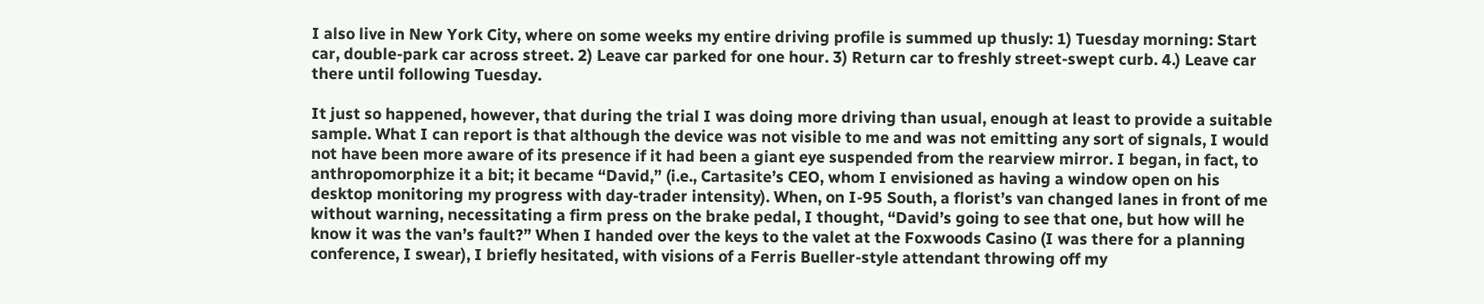I also live in New York City, where on some weeks my entire driving profile is summed up thusly: 1) Tuesday morning: Start car, double-park car across street. 2) Leave car parked for one hour. 3) Return car to freshly street-swept curb. 4.) Leave car there until following Tuesday.

It just so happened, however, that during the trial I was doing more driving than usual, enough at least to provide a suitable sample. What I can report is that although the device was not visible to me and was not emitting any sort of signals, I would not have been more aware of its presence if it had been a giant eye suspended from the rearview mirror. I began, in fact, to anthropomorphize it a bit; it became “David,” (i.e., Cartasite’s CEO, whom I envisioned as having a window open on his desktop monitoring my progress with day-trader intensity). When, on I-95 South, a florist’s van changed lanes in front of me without warning, necessitating a firm press on the brake pedal, I thought, “David’s going to see that one, but how will he know it was the van’s fault?” When I handed over the keys to the valet at the Foxwoods Casino (I was there for a planning conference, I swear), I briefly hesitated, with visions of a Ferris Bueller-style attendant throwing off my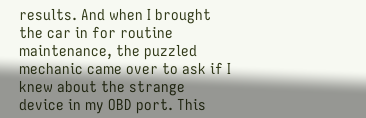results. And when I brought the car in for routine maintenance, the puzzled mechanic came over to ask if I knew about the strange device in my OBD port. This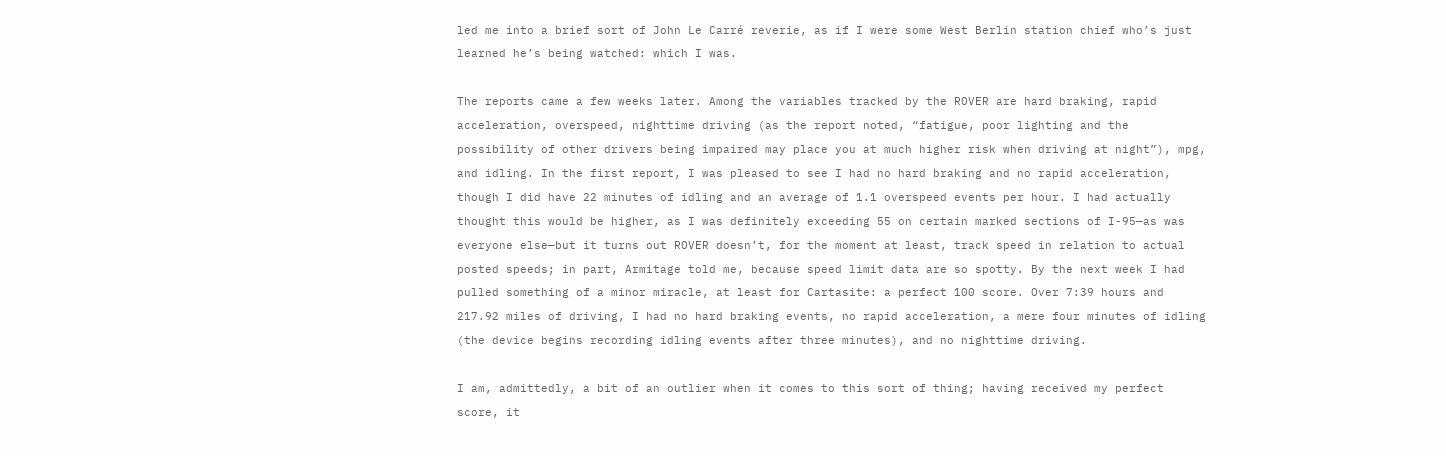led me into a brief sort of John Le Carré reverie, as if I were some West Berlin station chief who’s just learned he’s being watched: which I was.

The reports came a few weeks later. Among the variables tracked by the ROVER are hard braking, rapid acceleration, overspeed, nighttime driving (as the report noted, “fatigue, poor lighting and the possibility of other drivers being impaired may place you at much higher risk when driving at night”), mpg, and idling. In the first report, I was pleased to see I had no hard braking and no rapid acceleration, though I did have 22 minutes of idling and an average of 1.1 overspeed events per hour. I had actually thought this would be higher, as I was definitely exceeding 55 on certain marked sections of I-95—as was everyone else—but it turns out ROVER doesn’t, for the moment at least, track speed in relation to actual posted speeds; in part, Armitage told me, because speed limit data are so spotty. By the next week I had pulled something of a minor miracle, at least for Cartasite: a perfect 100 score. Over 7:39 hours and 217.92 miles of driving, I had no hard braking events, no rapid acceleration, a mere four minutes of idling (the device begins recording idling events after three minutes), and no nighttime driving.

I am, admittedly, a bit of an outlier when it comes to this sort of thing; having received my perfect score, it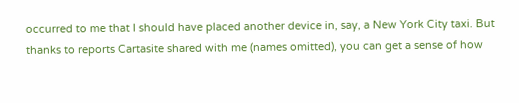occurred to me that I should have placed another device in, say, a New York City taxi. But thanks to reports Cartasite shared with me (names omitted), you can get a sense of how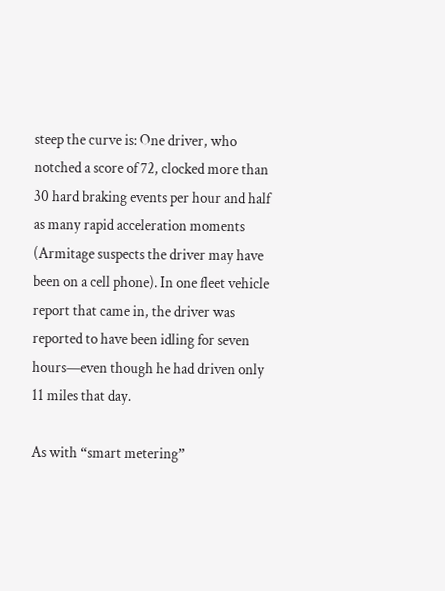steep the curve is: One driver, who notched a score of 72, clocked more than 30 hard braking events per hour and half as many rapid acceleration moments (Armitage suspects the driver may have been on a cell phone). In one fleet vehicle report that came in, the driver was reported to have been idling for seven hours—even though he had driven only 11 miles that day.

As with “smart metering”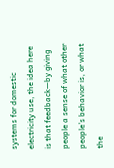systems for domestic electricity use, the idea here is that feedback—by giving people a sense of what other people’s behavior is, or what the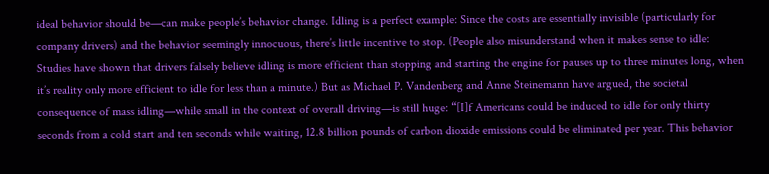ideal behavior should be—can make people’s behavior change. Idling is a perfect example: Since the costs are essentially invisible (particularly for company drivers) and the behavior seemingly innocuous, there’s little incentive to stop. (People also misunderstand when it makes sense to idle: Studies have shown that drivers falsely believe idling is more efficient than stopping and starting the engine for pauses up to three minutes long, when it’s reality only more efficient to idle for less than a minute.) But as Michael P. Vandenberg and Anne Steinemann have argued, the societal consequence of mass idling—while small in the context of overall driving—is still huge: “[I]f Americans could be induced to idle for only thirty seconds from a cold start and ten seconds while waiting, 12.8 billion pounds of carbon dioxide emissions could be eliminated per year. This behavior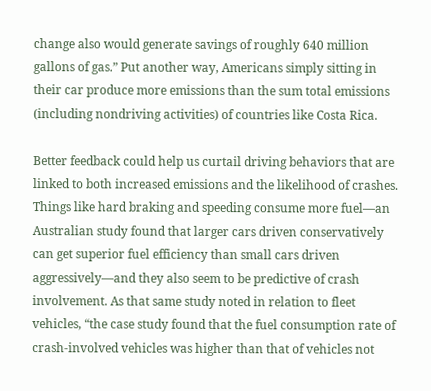change also would generate savings of roughly 640 million gallons of gas.” Put another way, Americans simply sitting in their car produce more emissions than the sum total emissions (including nondriving activities) of countries like Costa Rica.

Better feedback could help us curtail driving behaviors that are linked to both increased emissions and the likelihood of crashes. Things like hard braking and speeding consume more fuel—an Australian study found that larger cars driven conservatively can get superior fuel efficiency than small cars driven aggressively—and they also seem to be predictive of crash involvement. As that same study noted in relation to fleet vehicles, “the case study found that the fuel consumption rate of crash-involved vehicles was higher than that of vehicles not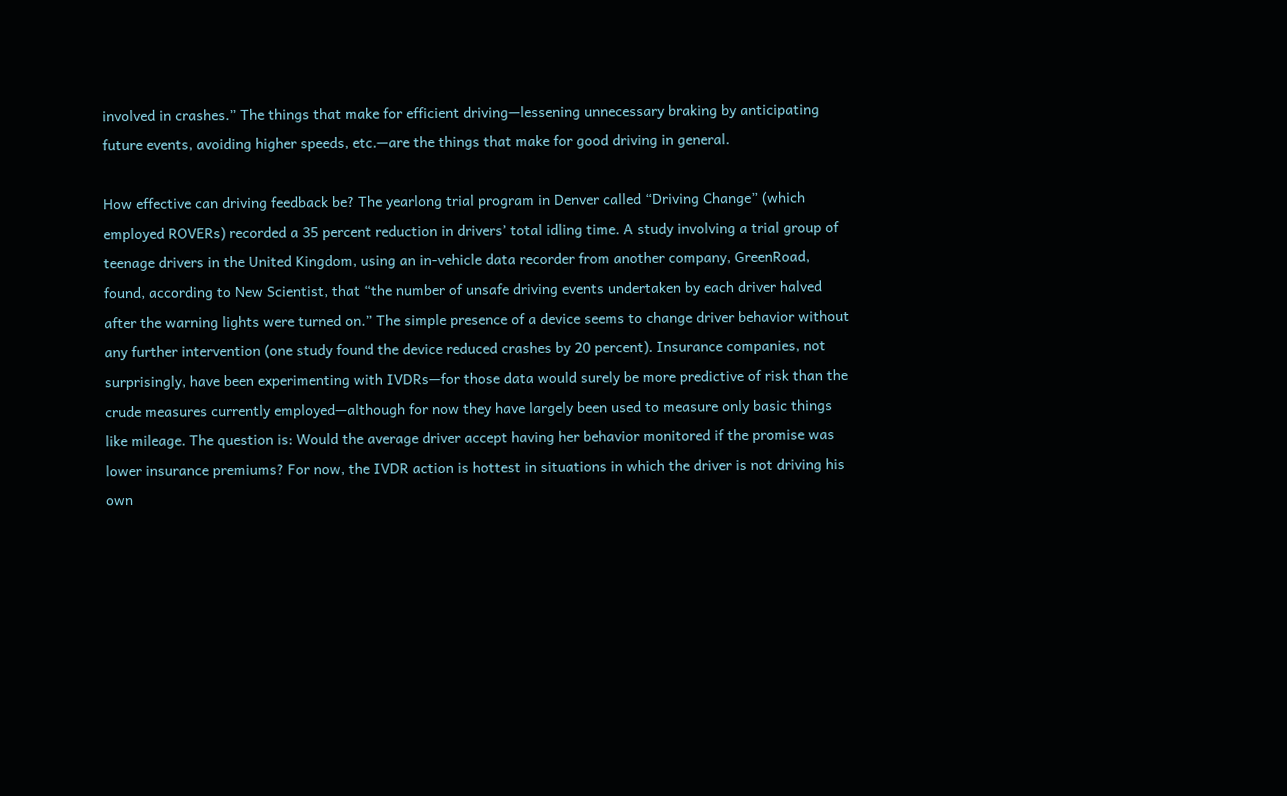involved in crashes.” The things that make for efficient driving—lessening unnecessary braking by anticipating future events, avoiding higher speeds, etc.—are the things that make for good driving in general.

How effective can driving feedback be? The yearlong trial program in Denver called “Driving Change” (which employed ROVERs) recorded a 35 percent reduction in drivers’ total idling time. A study involving a trial group of teenage drivers in the United Kingdom, using an in-vehicle data recorder from another company, GreenRoad, found, according to New Scientist, that “the number of unsafe driving events undertaken by each driver halved after the warning lights were turned on.” The simple presence of a device seems to change driver behavior without any further intervention (one study found the device reduced crashes by 20 percent). Insurance companies, not surprisingly, have been experimenting with IVDRs—for those data would surely be more predictive of risk than the crude measures currently employed—although for now they have largely been used to measure only basic things like mileage. The question is: Would the average driver accept having her behavior monitored if the promise was lower insurance premiums? For now, the IVDR action is hottest in situations in which the driver is not driving his own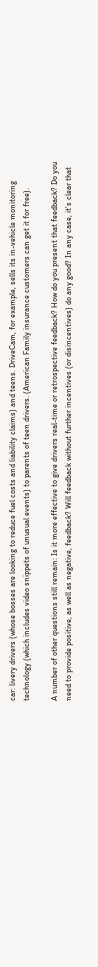car: livery drivers (whose bosses are looking to reduce fuel costs and liability claims) and teens. DriveCam, for example, sells its in-vehicle monitoring technology (which includes video snippets of unusual events) to parents of teen drivers. (American Family insurance customers can get it for free).

A number of other questions still remain: Is it more effective to give drivers real-time or retrospective feedback? How do you present that feedback? Do you need to provide positive, as well as negative, feedback? Will feedback without further incentives (or disincentives) do any good? In any case, it’s clear that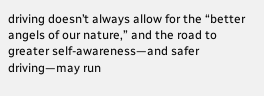driving doesn’t always allow for the “better angels of our nature,” and the road to greater self-awareness—and safer driving—may run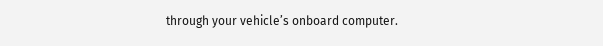through your vehicle’s onboard computer.